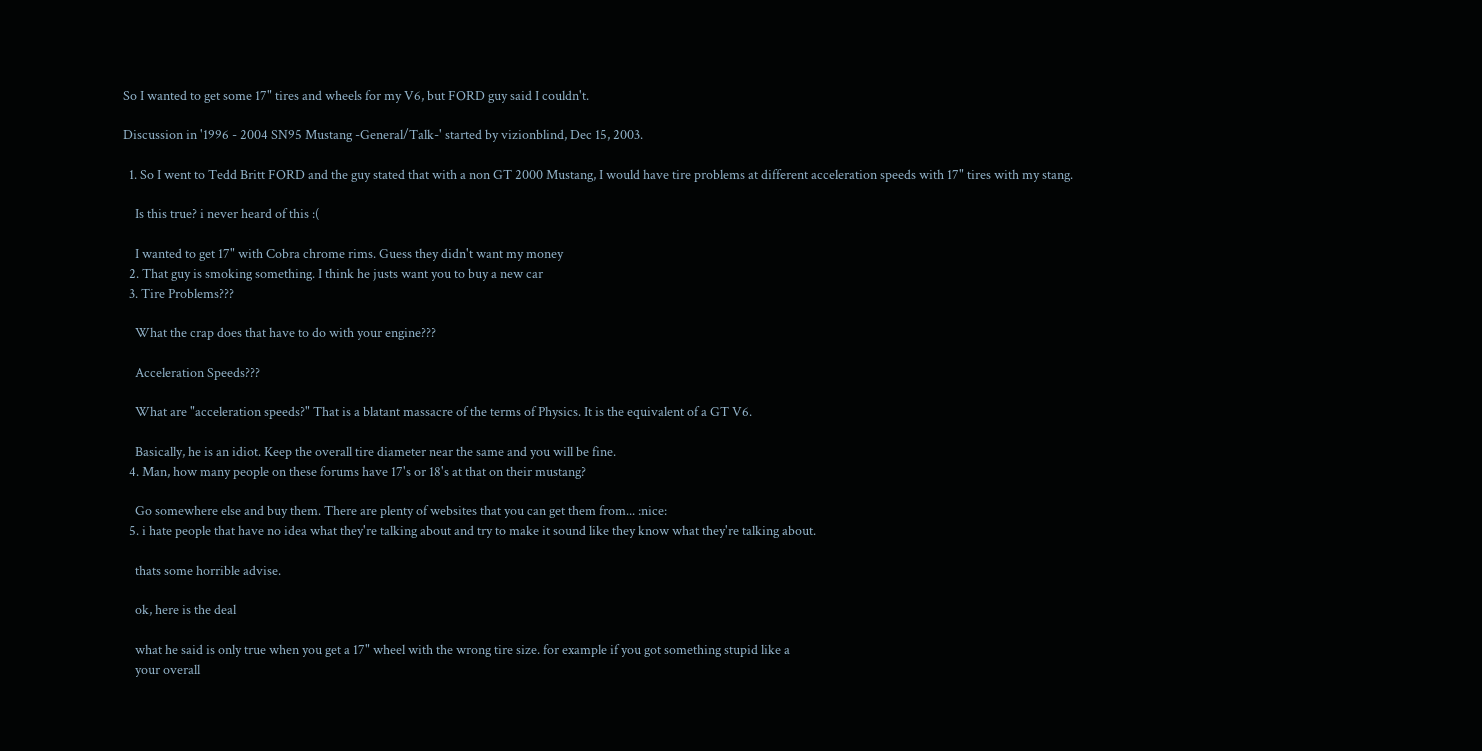So I wanted to get some 17" tires and wheels for my V6, but FORD guy said I couldn't.

Discussion in '1996 - 2004 SN95 Mustang -General/Talk-' started by vizionblind, Dec 15, 2003.

  1. So I went to Tedd Britt FORD and the guy stated that with a non GT 2000 Mustang, I would have tire problems at different acceleration speeds with 17" tires with my stang.

    Is this true? i never heard of this :(

    I wanted to get 17" with Cobra chrome rims. Guess they didn't want my money
  2. That guy is smoking something. I think he justs want you to buy a new car
  3. Tire Problems???

    What the crap does that have to do with your engine???

    Acceleration Speeds???

    What are "acceleration speeds?" That is a blatant massacre of the terms of Physics. It is the equivalent of a GT V6.

    Basically, he is an idiot. Keep the overall tire diameter near the same and you will be fine.
  4. Man, how many people on these forums have 17's or 18's at that on their mustang?

    Go somewhere else and buy them. There are plenty of websites that you can get them from... :nice:
  5. i hate people that have no idea what they're talking about and try to make it sound like they know what they're talking about.

    thats some horrible advise.

    ok, here is the deal

    what he said is only true when you get a 17" wheel with the wrong tire size. for example if you got something stupid like a
    your overall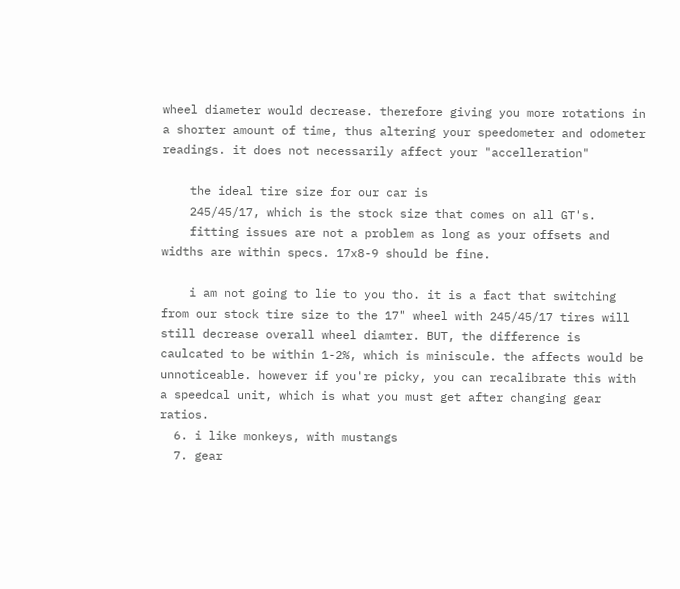wheel diameter would decrease. therefore giving you more rotations in a shorter amount of time, thus altering your speedometer and odometer readings. it does not necessarily affect your "accelleration"

    the ideal tire size for our car is
    245/45/17, which is the stock size that comes on all GT's.
    fitting issues are not a problem as long as your offsets and widths are within specs. 17x8-9 should be fine.

    i am not going to lie to you tho. it is a fact that switching from our stock tire size to the 17" wheel with 245/45/17 tires will still decrease overall wheel diamter. BUT, the difference is caulcated to be within 1-2%, which is miniscule. the affects would be unnoticeable. however if you're picky, you can recalibrate this with a speedcal unit, which is what you must get after changing gear ratios.
  6. i like monkeys, with mustangs
  7. gear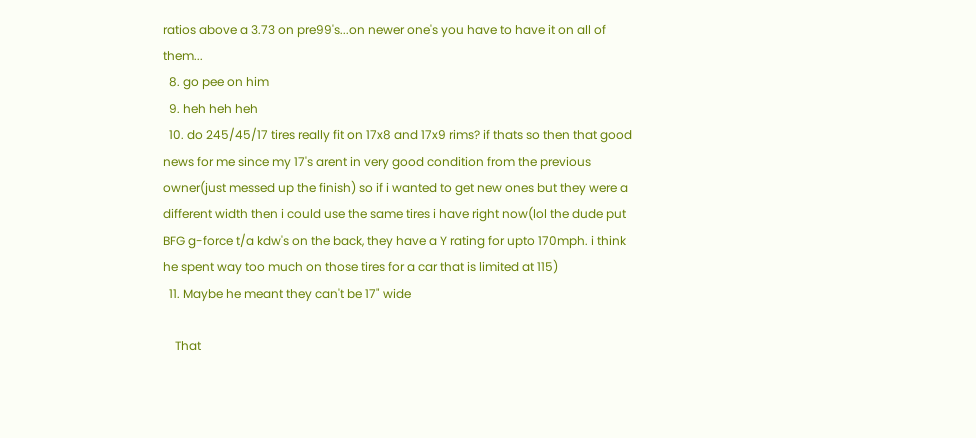ratios above a 3.73 on pre99's...on newer one's you have to have it on all of them...
  8. go pee on him
  9. heh heh heh
  10. do 245/45/17 tires really fit on 17x8 and 17x9 rims? if thats so then that good news for me since my 17's arent in very good condition from the previous owner(just messed up the finish) so if i wanted to get new ones but they were a different width then i could use the same tires i have right now(lol the dude put BFG g-force t/a kdw's on the back, they have a Y rating for upto 170mph. i think he spent way too much on those tires for a car that is limited at 115)
  11. Maybe he meant they can't be 17" wide

    That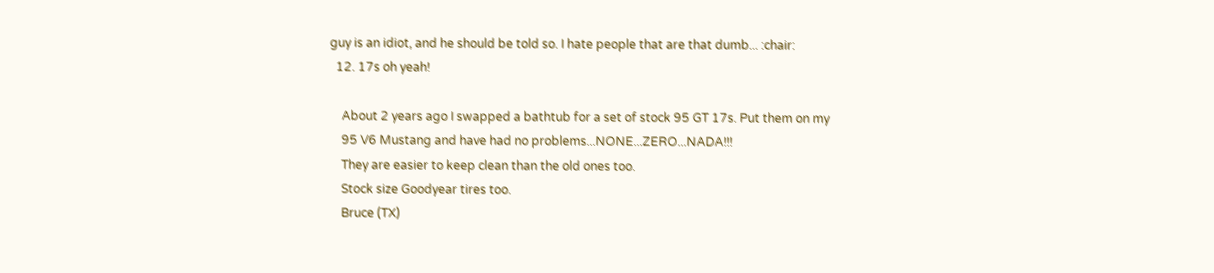guy is an idiot, and he should be told so. I hate people that are that dumb... :chair:
  12. 17s oh yeah!

    About 2 years ago I swapped a bathtub for a set of stock 95 GT 17s. Put them on my
    95 V6 Mustang and have had no problems...NONE...ZERO...NADA!!!
    They are easier to keep clean than the old ones too.
    Stock size Goodyear tires too.
    Bruce (TX)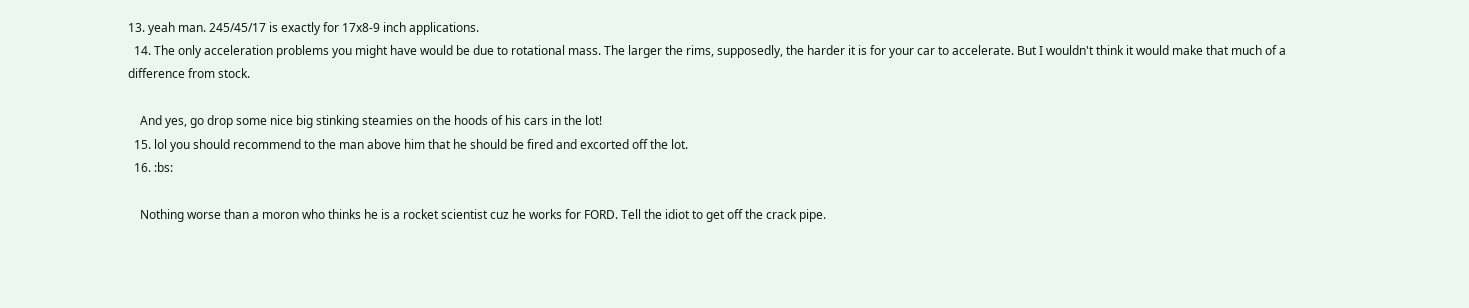13. yeah man. 245/45/17 is exactly for 17x8-9 inch applications.
  14. The only acceleration problems you might have would be due to rotational mass. The larger the rims, supposedly, the harder it is for your car to accelerate. But I wouldn't think it would make that much of a difference from stock.

    And yes, go drop some nice big stinking steamies on the hoods of his cars in the lot!
  15. lol you should recommend to the man above him that he should be fired and excorted off the lot.
  16. :bs:

    Nothing worse than a moron who thinks he is a rocket scientist cuz he works for FORD. Tell the idiot to get off the crack pipe.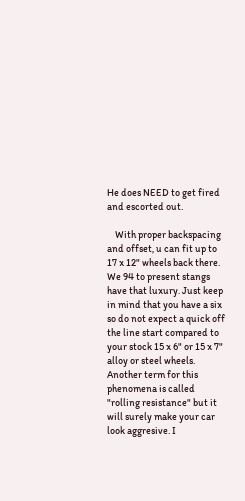He does NEED to get fired and escorted out.

    With proper backspacing and offset, u can fit up to 17 x 12" wheels back there. We 94 to present stangs have that luxury. Just keep in mind that you have a six so do not expect a quick off the line start compared to your stock 15 x 6" or 15 x 7" alloy or steel wheels. Another term for this phenomena is called "rolling resistance" but it will surely make your car look aggresive. I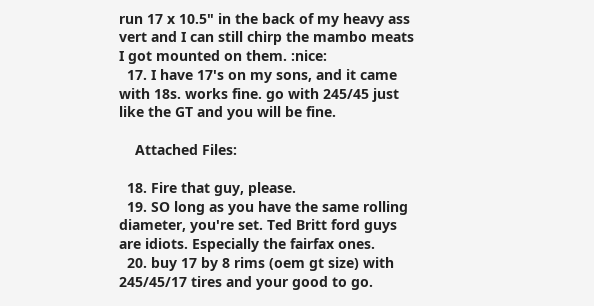run 17 x 10.5" in the back of my heavy ass vert and I can still chirp the mambo meats I got mounted on them. :nice:
  17. I have 17's on my sons, and it came with 18s. works fine. go with 245/45 just like the GT and you will be fine.

    Attached Files:

  18. Fire that guy, please.
  19. SO long as you have the same rolling diameter, you're set. Ted Britt ford guys are idiots. Especially the fairfax ones.
  20. buy 17 by 8 rims (oem gt size) with 245/45/17 tires and your good to go.